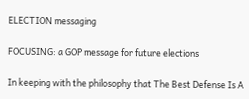ELECTION messaging

FOCUSING: a GOP message for future elections

In keeping with the philosophy that The Best Defense Is A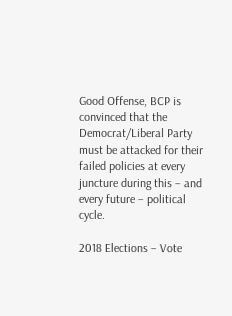Good Offense, BCP is convinced that the Democrat/Liberal Party must be attacked for their failed policies at every juncture during this – and every future – political cycle.

2018 Elections – Vote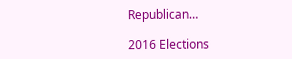Republican…

2016 Elections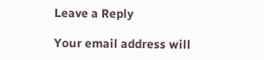Leave a Reply

Your email address will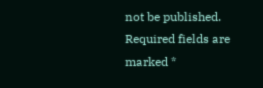not be published. Required fields are marked *